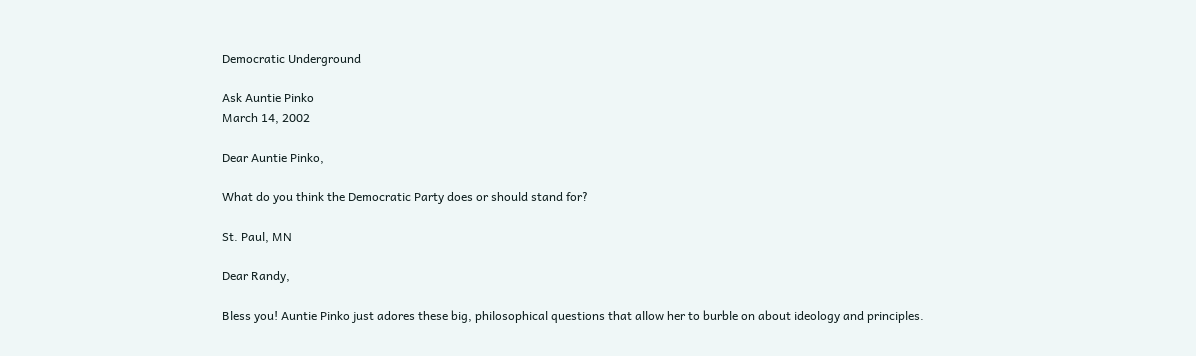Democratic Underground

Ask Auntie Pinko
March 14, 2002

Dear Auntie Pinko,

What do you think the Democratic Party does or should stand for?

St. Paul, MN

Dear Randy,

Bless you! Auntie Pinko just adores these big, philosophical questions that allow her to burble on about ideology and principles.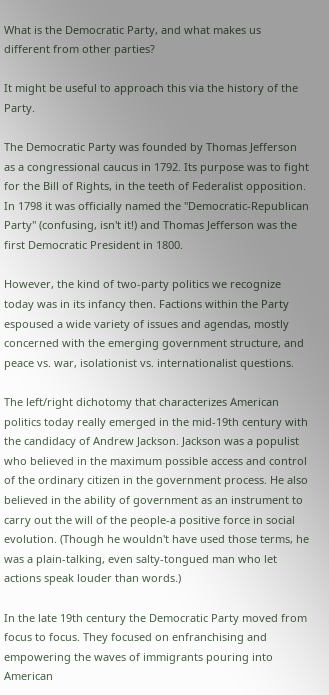What is the Democratic Party, and what makes us different from other parties?

It might be useful to approach this via the history of the Party.

The Democratic Party was founded by Thomas Jefferson as a congressional caucus in 1792. Its purpose was to fight for the Bill of Rights, in the teeth of Federalist opposition. In 1798 it was officially named the "Democratic-Republican Party" (confusing, isn't it!) and Thomas Jefferson was the first Democratic President in 1800.

However, the kind of two-party politics we recognize today was in its infancy then. Factions within the Party espoused a wide variety of issues and agendas, mostly concerned with the emerging government structure, and peace vs. war, isolationist vs. internationalist questions.

The left/right dichotomy that characterizes American politics today really emerged in the mid-19th century with the candidacy of Andrew Jackson. Jackson was a populist who believed in the maximum possible access and control of the ordinary citizen in the government process. He also believed in the ability of government as an instrument to carry out the will of the people-a positive force in social evolution. (Though he wouldn't have used those terms, he was a plain-talking, even salty-tongued man who let actions speak louder than words.)

In the late 19th century the Democratic Party moved from focus to focus. They focused on enfranchising and empowering the waves of immigrants pouring into American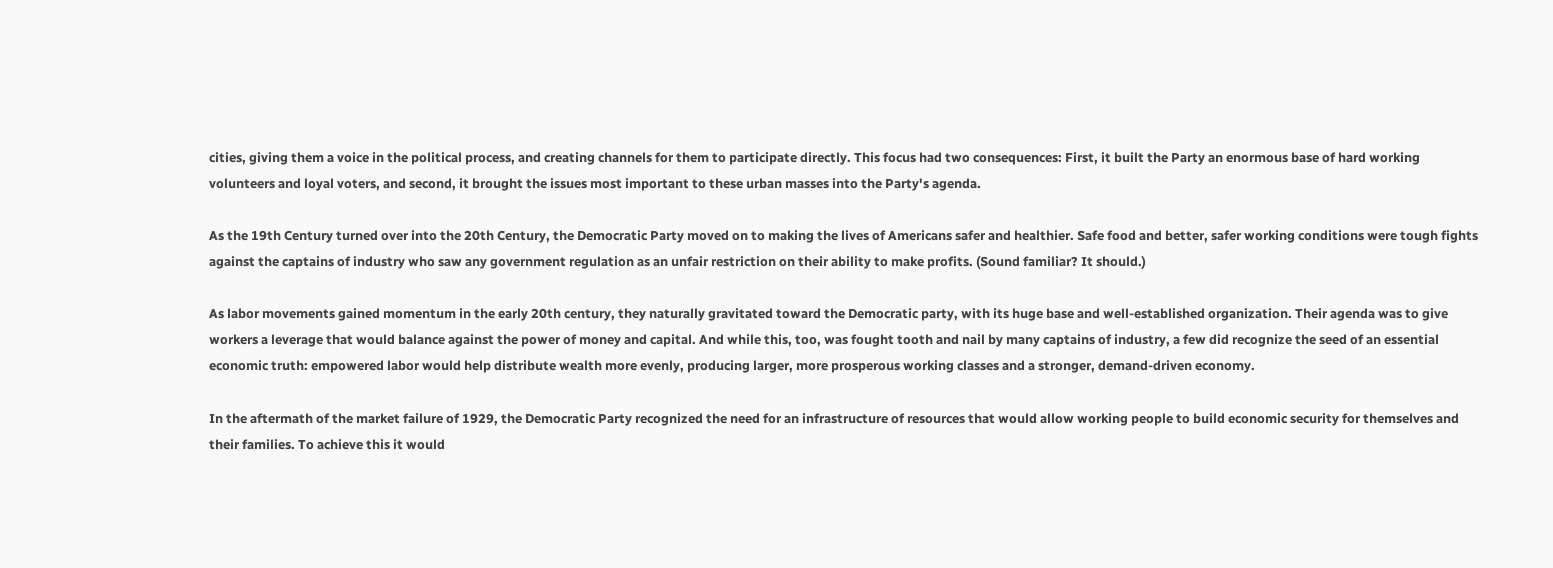cities, giving them a voice in the political process, and creating channels for them to participate directly. This focus had two consequences: First, it built the Party an enormous base of hard working volunteers and loyal voters, and second, it brought the issues most important to these urban masses into the Party's agenda.

As the 19th Century turned over into the 20th Century, the Democratic Party moved on to making the lives of Americans safer and healthier. Safe food and better, safer working conditions were tough fights against the captains of industry who saw any government regulation as an unfair restriction on their ability to make profits. (Sound familiar? It should.)

As labor movements gained momentum in the early 20th century, they naturally gravitated toward the Democratic party, with its huge base and well-established organization. Their agenda was to give workers a leverage that would balance against the power of money and capital. And while this, too, was fought tooth and nail by many captains of industry, a few did recognize the seed of an essential economic truth: empowered labor would help distribute wealth more evenly, producing larger, more prosperous working classes and a stronger, demand-driven economy.

In the aftermath of the market failure of 1929, the Democratic Party recognized the need for an infrastructure of resources that would allow working people to build economic security for themselves and their families. To achieve this it would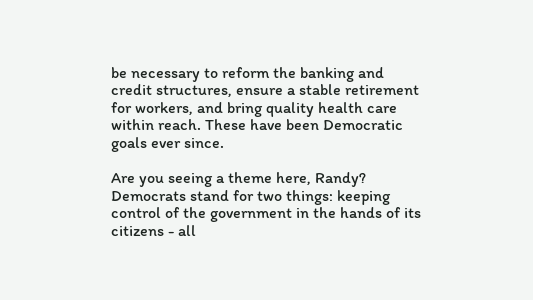be necessary to reform the banking and credit structures, ensure a stable retirement for workers, and bring quality health care within reach. These have been Democratic goals ever since.

Are you seeing a theme here, Randy? Democrats stand for two things: keeping control of the government in the hands of its citizens - all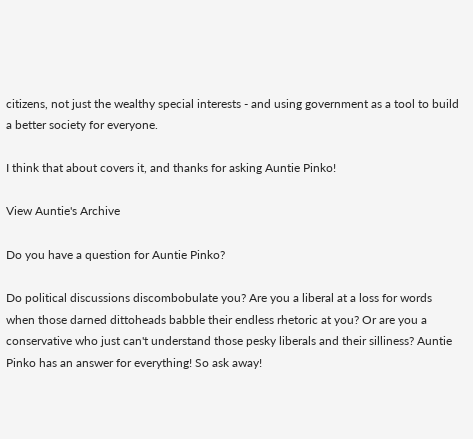citizens, not just the wealthy special interests - and using government as a tool to build a better society for everyone.

I think that about covers it, and thanks for asking Auntie Pinko!

View Auntie's Archive

Do you have a question for Auntie Pinko?

Do political discussions discombobulate you? Are you a liberal at a loss for words when those darned dittoheads babble their endless rhetoric at you? Or are you a conservative who just can't understand those pesky liberals and their silliness? Auntie Pinko has an answer for everything! So ask away!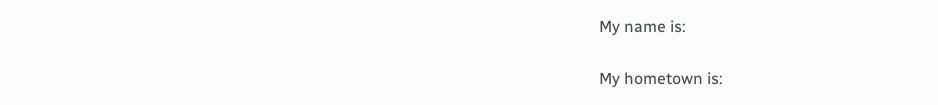My name is:

My hometown is: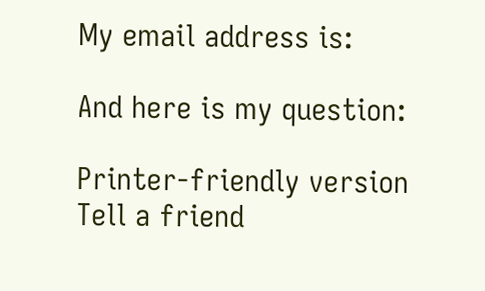My email address is:

And here is my question:

Printer-friendly version
Tell a friend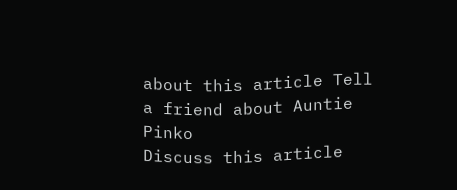about this article Tell a friend about Auntie Pinko
Discuss this article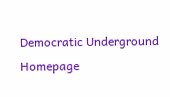Democratic Underground Homepage